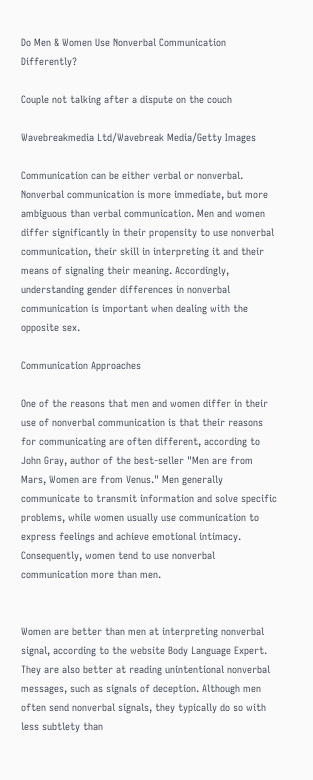Do Men & Women Use Nonverbal Communication Differently?

Couple not talking after a dispute on the couch

Wavebreakmedia Ltd/Wavebreak Media/Getty Images

Communication can be either verbal or nonverbal. Nonverbal communication is more immediate, but more ambiguous than verbal communication. Men and women differ significantly in their propensity to use nonverbal communication, their skill in interpreting it and their means of signaling their meaning. Accordingly, understanding gender differences in nonverbal communication is important when dealing with the opposite sex.

Communication Approaches

One of the reasons that men and women differ in their use of nonverbal communication is that their reasons for communicating are often different, according to John Gray, author of the best-seller "Men are from Mars, Women are from Venus." Men generally communicate to transmit information and solve specific problems, while women usually use communication to express feelings and achieve emotional intimacy. Consequently, women tend to use nonverbal communication more than men.


Women are better than men at interpreting nonverbal signal, according to the website Body Language Expert. They are also better at reading unintentional nonverbal messages, such as signals of deception. Although men often send nonverbal signals, they typically do so with less subtlety than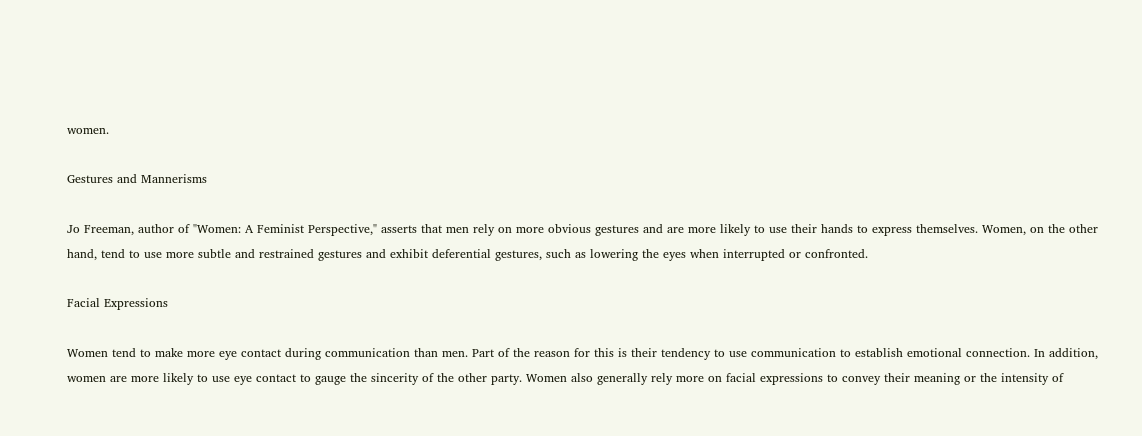women.

Gestures and Mannerisms

Jo Freeman, author of "Women: A Feminist Perspective," asserts that men rely on more obvious gestures and are more likely to use their hands to express themselves. Women, on the other hand, tend to use more subtle and restrained gestures and exhibit deferential gestures, such as lowering the eyes when interrupted or confronted.

Facial Expressions

Women tend to make more eye contact during communication than men. Part of the reason for this is their tendency to use communication to establish emotional connection. In addition, women are more likely to use eye contact to gauge the sincerity of the other party. Women also generally rely more on facial expressions to convey their meaning or the intensity of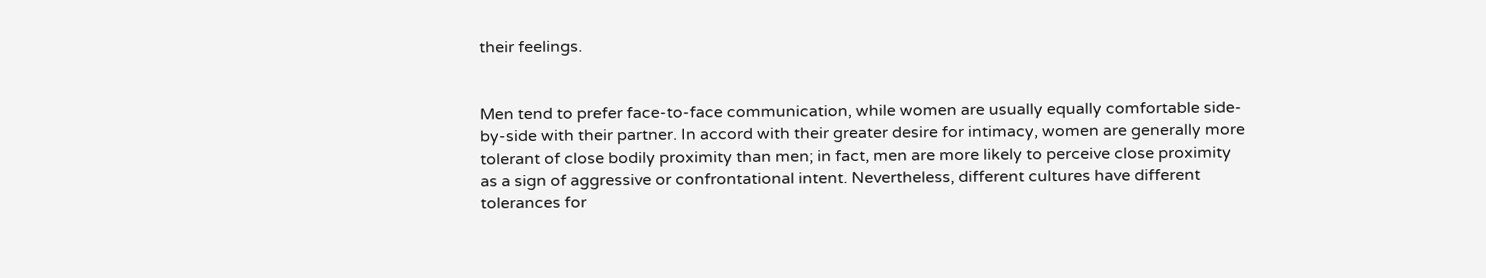their feelings.


Men tend to prefer face-to-face communication, while women are usually equally comfortable side-by-side with their partner. In accord with their greater desire for intimacy, women are generally more tolerant of close bodily proximity than men; in fact, men are more likely to perceive close proximity as a sign of aggressive or confrontational intent. Nevertheless, different cultures have different tolerances for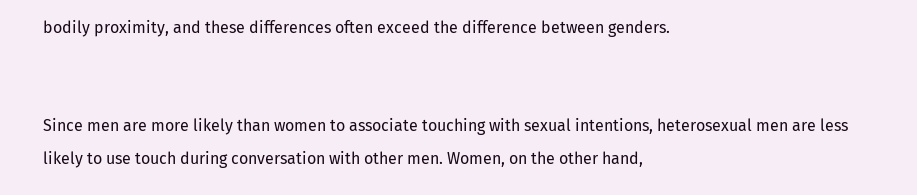bodily proximity, and these differences often exceed the difference between genders.


Since men are more likely than women to associate touching with sexual intentions, heterosexual men are less likely to use touch during conversation with other men. Women, on the other hand,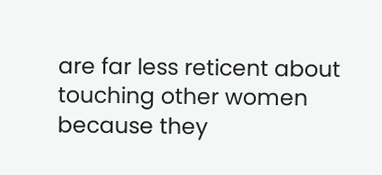are far less reticent about touching other women because they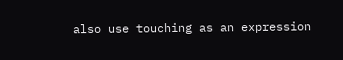also use touching as an expression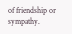of friendship or sympathy.